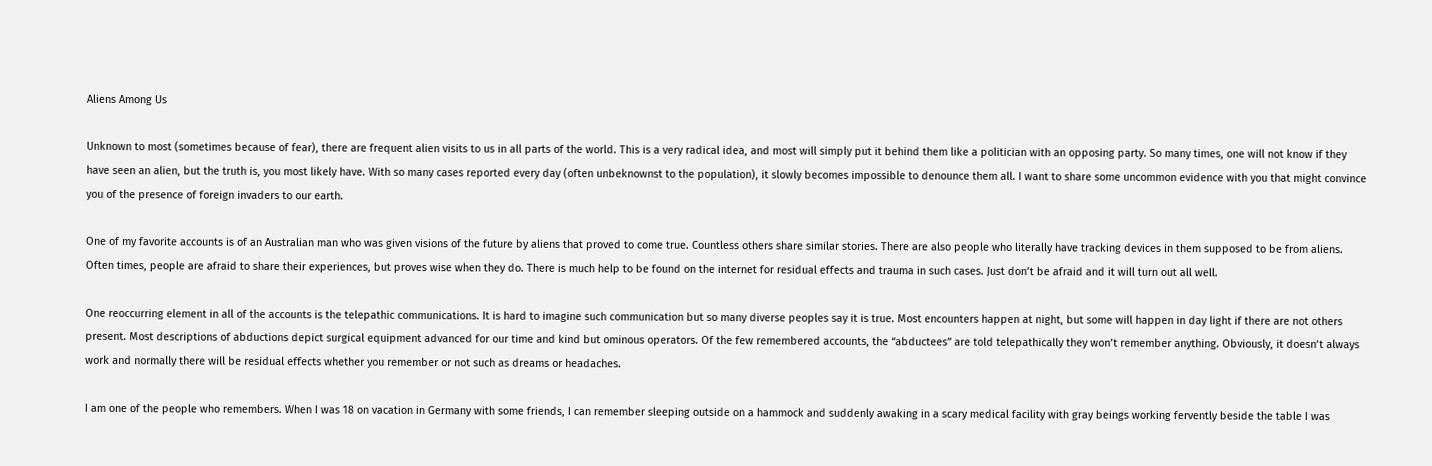Aliens Among Us

Unknown to most (sometimes because of fear), there are frequent alien visits to us in all parts of the world. This is a very radical idea, and most will simply put it behind them like a politician with an opposing party. So many times, one will not know if they have seen an alien, but the truth is, you most likely have. With so many cases reported every day (often unbeknownst to the population), it slowly becomes impossible to denounce them all. I want to share some uncommon evidence with you that might convince you of the presence of foreign invaders to our earth.

One of my favorite accounts is of an Australian man who was given visions of the future by aliens that proved to come true. Countless others share similar stories. There are also people who literally have tracking devices in them supposed to be from aliens. Often times, people are afraid to share their experiences, but proves wise when they do. There is much help to be found on the internet for residual effects and trauma in such cases. Just don’t be afraid and it will turn out all well.

One reoccurring element in all of the accounts is the telepathic communications. It is hard to imagine such communication but so many diverse peoples say it is true. Most encounters happen at night, but some will happen in day light if there are not others present. Most descriptions of abductions depict surgical equipment advanced for our time and kind but ominous operators. Of the few remembered accounts, the “abductees” are told telepathically they won’t remember anything. Obviously, it doesn’t always work and normally there will be residual effects whether you remember or not such as dreams or headaches.

I am one of the people who remembers. When I was 18 on vacation in Germany with some friends, I can remember sleeping outside on a hammock and suddenly awaking in a scary medical facility with gray beings working fervently beside the table I was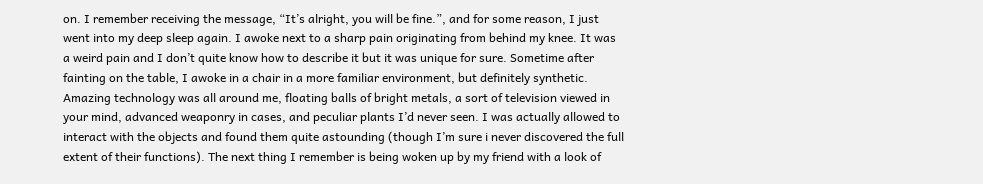on. I remember receiving the message, “It’s alright, you will be fine.”, and for some reason, I just went into my deep sleep again. I awoke next to a sharp pain originating from behind my knee. It was a weird pain and I don’t quite know how to describe it but it was unique for sure. Sometime after fainting on the table, I awoke in a chair in a more familiar environment, but definitely synthetic. Amazing technology was all around me, floating balls of bright metals, a sort of television viewed in your mind, advanced weaponry in cases, and peculiar plants I’d never seen. I was actually allowed to interact with the objects and found them quite astounding (though I’m sure i never discovered the full extent of their functions). The next thing I remember is being woken up by my friend with a look of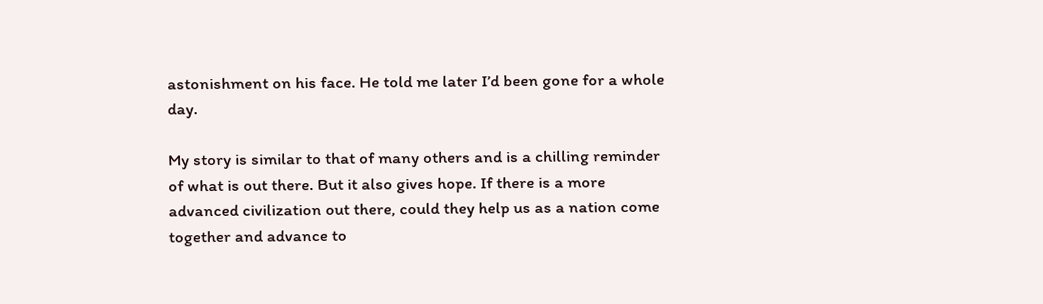astonishment on his face. He told me later I’d been gone for a whole day.

My story is similar to that of many others and is a chilling reminder of what is out there. But it also gives hope. If there is a more advanced civilization out there, could they help us as a nation come together and advance to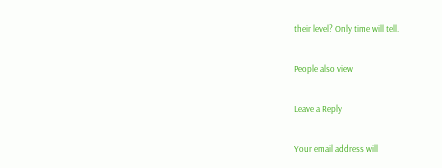their level? Only time will tell.

People also view

Leave a Reply

Your email address will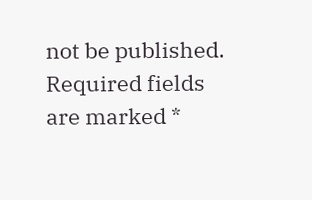not be published. Required fields are marked *